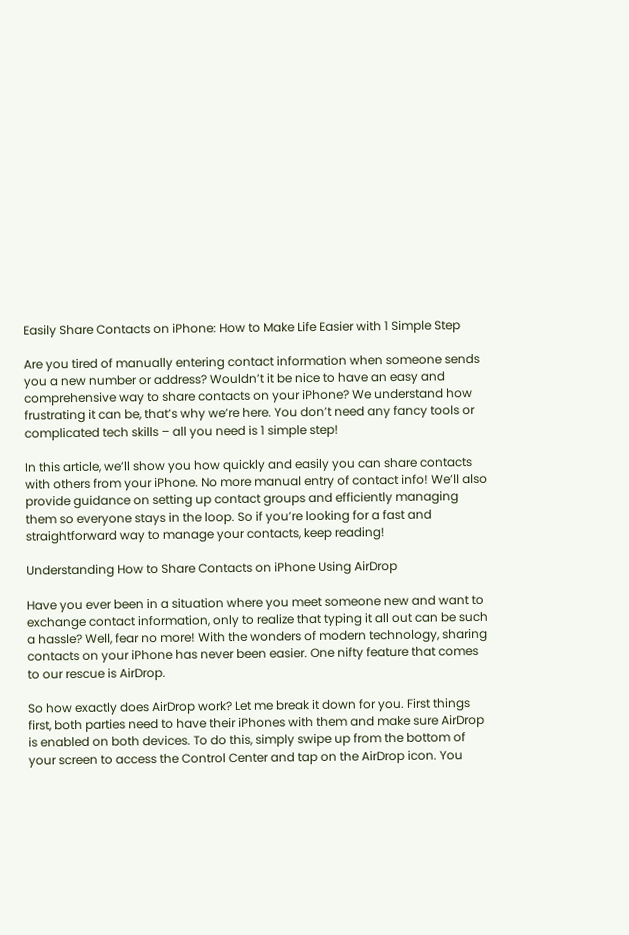Easily Share Contacts on iPhone: How to Make Life Easier with 1 Simple Step

Are you tired of manually entering contact information when someone sends you a new number or address? Wouldn’t it be nice to have an easy and comprehensive way to share contacts on your iPhone? We understand how frustrating it can be, that’s why we’re here. You don’t need any fancy tools or complicated tech skills – all you need is 1 simple step!

In this article, we’ll show you how quickly and easily you can share contacts with others from your iPhone. No more manual entry of contact info! We’ll also provide guidance on setting up contact groups and efficiently managing them so everyone stays in the loop. So if you’re looking for a fast and straightforward way to manage your contacts, keep reading!

Understanding How to Share Contacts on iPhone Using AirDrop

Have you ever been in a situation where you meet someone new and want to exchange contact information, only to realize that typing it all out can be such a hassle? Well, fear no more! With the wonders of modern technology, sharing contacts on your iPhone has never been easier. One nifty feature that comes to our rescue is AirDrop.

So how exactly does AirDrop work? Let me break it down for you. First things first, both parties need to have their iPhones with them and make sure AirDrop is enabled on both devices. To do this, simply swipe up from the bottom of your screen to access the Control Center and tap on the AirDrop icon. You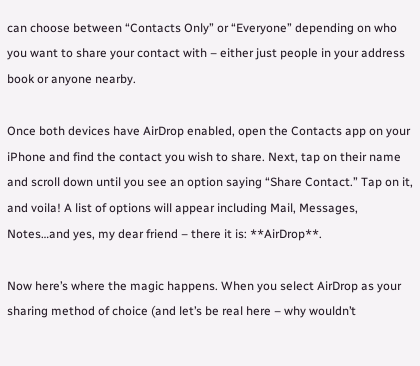can choose between “Contacts Only” or “Everyone” depending on who you want to share your contact with – either just people in your address book or anyone nearby.

Once both devices have AirDrop enabled, open the Contacts app on your iPhone and find the contact you wish to share. Next, tap on their name and scroll down until you see an option saying “Share Contact.” Tap on it, and voila! A list of options will appear including Mail, Messages, Notes…and yes, my dear friend – there it is: **AirDrop**.

Now here’s where the magic happens. When you select AirDrop as your sharing method of choice (and let’s be real here – why wouldn’t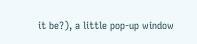it be?), a little pop-up window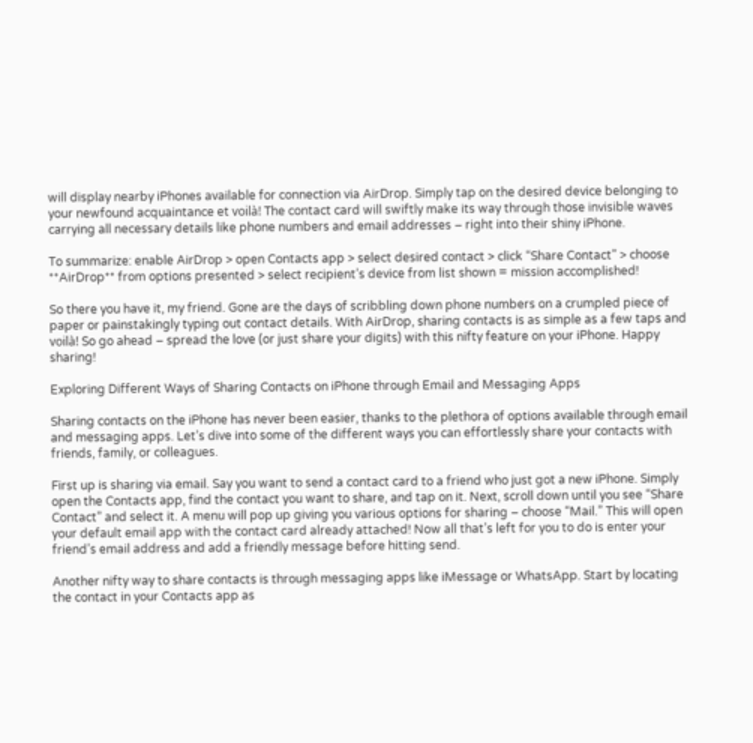will display nearby iPhones available for connection via AirDrop. Simply tap on the desired device belonging to your newfound acquaintance et voilà! The contact card will swiftly make its way through those invisible waves carrying all necessary details like phone numbers and email addresses – right into their shiny iPhone.

To summarize: enable AirDrop > open Contacts app > select desired contact > click “Share Contact” > choose **AirDrop** from options presented > select recipient’s device from list shown = mission accomplished!

So there you have it, my friend. Gone are the days of scribbling down phone numbers on a crumpled piece of paper or painstakingly typing out contact details. With AirDrop, sharing contacts is as simple as a few taps and voilà! So go ahead – spread the love (or just share your digits) with this nifty feature on your iPhone. Happy sharing!

Exploring Different Ways of Sharing Contacts on iPhone through Email and Messaging Apps

Sharing contacts on the iPhone has never been easier, thanks to the plethora of options available through email and messaging apps. Let’s dive into some of the different ways you can effortlessly share your contacts with friends, family, or colleagues.

First up is sharing via email. Say you want to send a contact card to a friend who just got a new iPhone. Simply open the Contacts app, find the contact you want to share, and tap on it. Next, scroll down until you see “Share Contact” and select it. A menu will pop up giving you various options for sharing – choose “Mail.” This will open your default email app with the contact card already attached! Now all that’s left for you to do is enter your friend’s email address and add a friendly message before hitting send.

Another nifty way to share contacts is through messaging apps like iMessage or WhatsApp. Start by locating the contact in your Contacts app as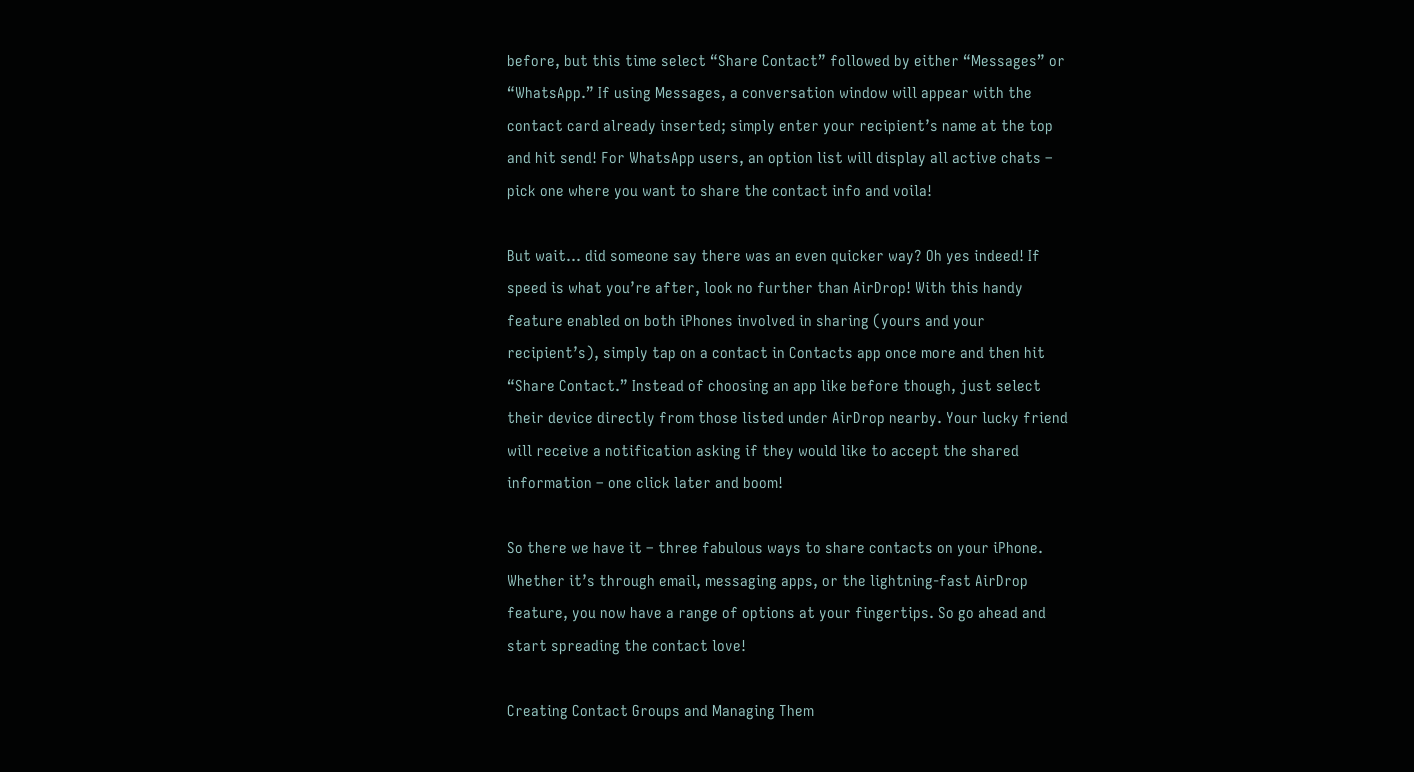before, but this time select “Share Contact” followed by either “Messages” or “WhatsApp.” If using Messages, a conversation window will appear with the contact card already inserted; simply enter your recipient’s name at the top and hit send! For WhatsApp users, an option list will display all active chats – pick one where you want to share the contact info and voila!

But wait… did someone say there was an even quicker way? Oh yes indeed! If speed is what you’re after, look no further than AirDrop! With this handy feature enabled on both iPhones involved in sharing (yours and your recipient’s), simply tap on a contact in Contacts app once more and then hit “Share Contact.” Instead of choosing an app like before though, just select their device directly from those listed under AirDrop nearby. Your lucky friend will receive a notification asking if they would like to accept the shared information – one click later and boom!

So there we have it – three fabulous ways to share contacts on your iPhone. Whether it’s through email, messaging apps, or the lightning-fast AirDrop feature, you now have a range of options at your fingertips. So go ahead and start spreading the contact love!

Creating Contact Groups and Managing Them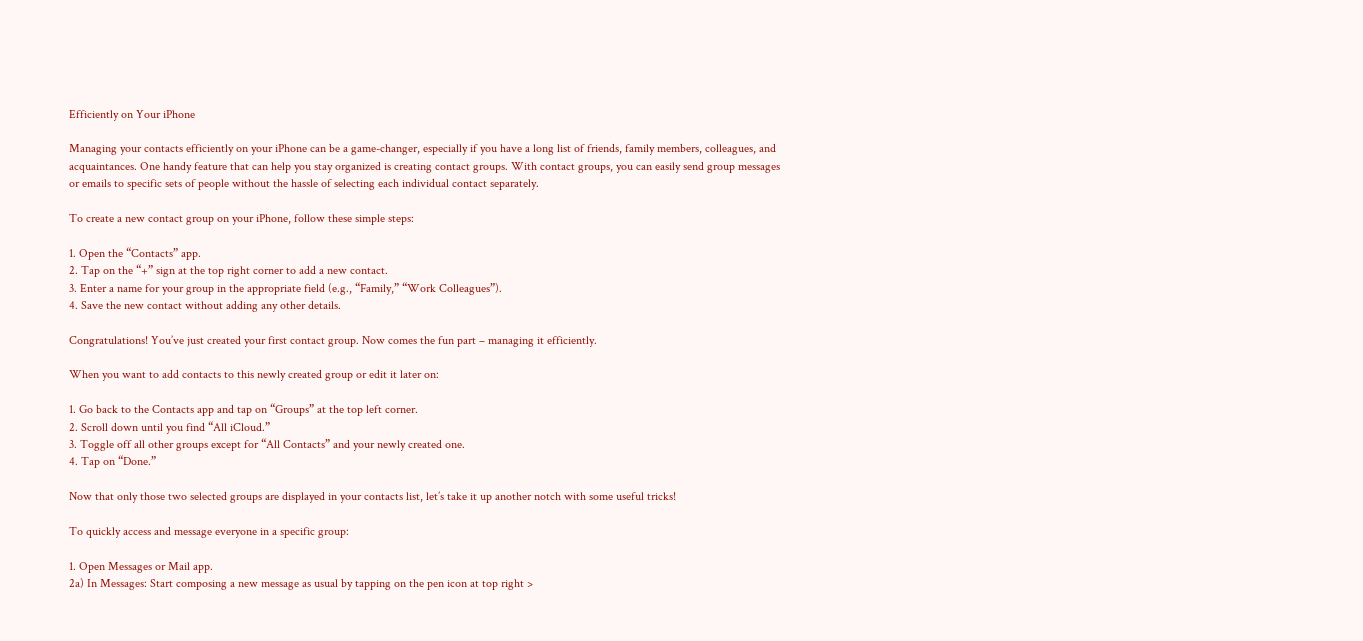Efficiently on Your iPhone

Managing your contacts efficiently on your iPhone can be a game-changer, especially if you have a long list of friends, family members, colleagues, and acquaintances. One handy feature that can help you stay organized is creating contact groups. With contact groups, you can easily send group messages or emails to specific sets of people without the hassle of selecting each individual contact separately.

To create a new contact group on your iPhone, follow these simple steps:

1. Open the “Contacts” app.
2. Tap on the “+” sign at the top right corner to add a new contact.
3. Enter a name for your group in the appropriate field (e.g., “Family,” “Work Colleagues”).
4. Save the new contact without adding any other details.

Congratulations! You’ve just created your first contact group. Now comes the fun part – managing it efficiently.

When you want to add contacts to this newly created group or edit it later on:

1. Go back to the Contacts app and tap on “Groups” at the top left corner.
2. Scroll down until you find “All iCloud.”
3. Toggle off all other groups except for “All Contacts” and your newly created one.
4. Tap on “Done.”

Now that only those two selected groups are displayed in your contacts list, let’s take it up another notch with some useful tricks!

To quickly access and message everyone in a specific group:

1. Open Messages or Mail app.
2a) In Messages: Start composing a new message as usual by tapping on the pen icon at top right >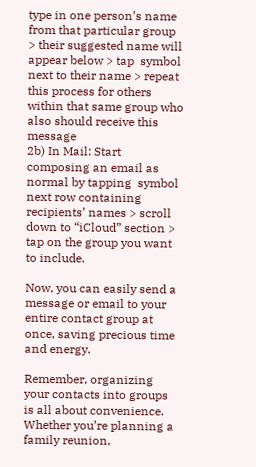type in one person’s name from that particular group > their suggested name will appear below > tap  symbol next to their name > repeat this process for others within that same group who also should receive this message
2b) In Mail: Start composing an email as normal by tapping  symbol next row containing recipients’ names > scroll down to “iCloud” section > tap on the group you want to include.

Now, you can easily send a message or email to your entire contact group at once, saving precious time and energy.

Remember, organizing your contacts into groups is all about convenience. Whether you’re planning a family reunion,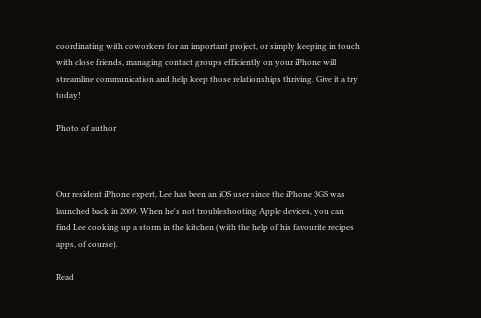coordinating with coworkers for an important project, or simply keeping in touch with close friends, managing contact groups efficiently on your iPhone will streamline communication and help keep those relationships thriving. Give it a try today!

Photo of author



Our resident iPhone expert, Lee has been an iOS user since the iPhone 3GS was launched back in 2009. When he's not troubleshooting Apple devices, you can find Lee cooking up a storm in the kitchen (with the help of his favourite recipes apps, of course).

Read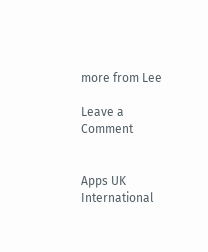more from Lee

Leave a Comment


Apps UK
International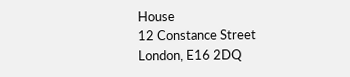House
12 Constance Street
London, E16 2DQ